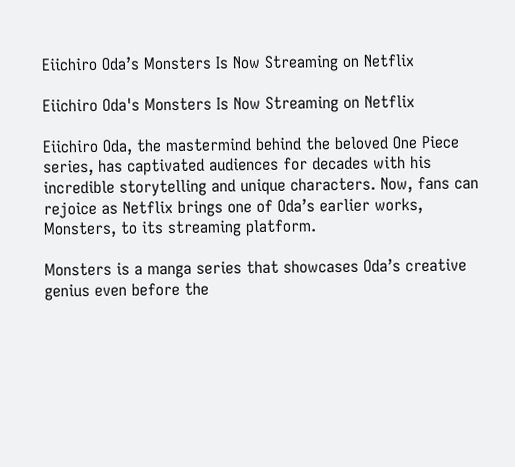Eiichiro Oda’s Monsters Is Now Streaming on Netflix

Eiichiro Oda's Monsters Is Now Streaming on Netflix

Eiichiro Oda, the mastermind behind the beloved One Piece series, has captivated audiences for decades with his incredible storytelling and unique characters. Now, fans can rejoice as Netflix brings one of Oda’s earlier works, Monsters, to its streaming platform.

Monsters is a manga series that showcases Oda’s creative genius even before the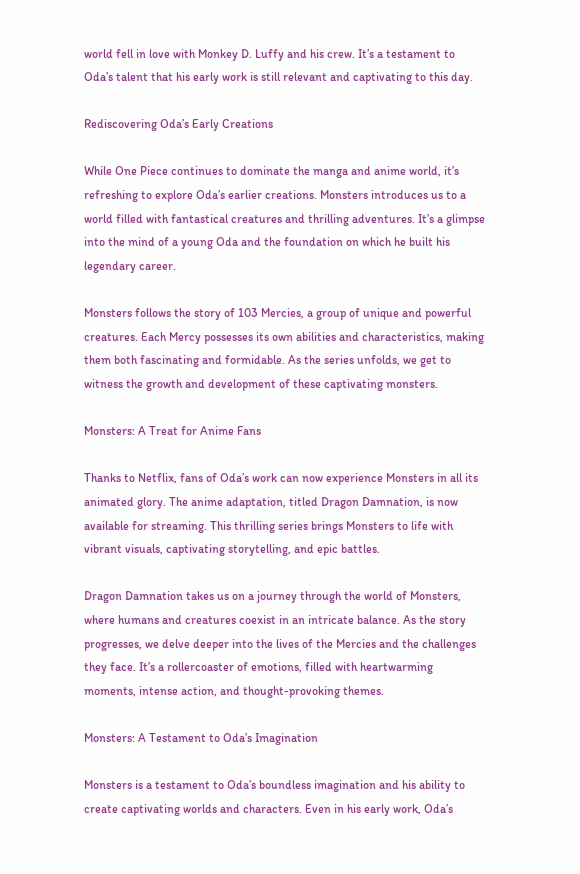world fell in love with Monkey D. Luffy and his crew. It’s a testament to Oda’s talent that his early work is still relevant and captivating to this day.

Rediscovering Oda’s Early Creations

While One Piece continues to dominate the manga and anime world, it’s refreshing to explore Oda’s earlier creations. Monsters introduces us to a world filled with fantastical creatures and thrilling adventures. It’s a glimpse into the mind of a young Oda and the foundation on which he built his legendary career.

Monsters follows the story of 103 Mercies, a group of unique and powerful creatures. Each Mercy possesses its own abilities and characteristics, making them both fascinating and formidable. As the series unfolds, we get to witness the growth and development of these captivating monsters.

Monsters: A Treat for Anime Fans

Thanks to Netflix, fans of Oda’s work can now experience Monsters in all its animated glory. The anime adaptation, titled Dragon Damnation, is now available for streaming. This thrilling series brings Monsters to life with vibrant visuals, captivating storytelling, and epic battles.

Dragon Damnation takes us on a journey through the world of Monsters, where humans and creatures coexist in an intricate balance. As the story progresses, we delve deeper into the lives of the Mercies and the challenges they face. It’s a rollercoaster of emotions, filled with heartwarming moments, intense action, and thought-provoking themes.

Monsters: A Testament to Oda’s Imagination

Monsters is a testament to Oda’s boundless imagination and his ability to create captivating worlds and characters. Even in his early work, Oda’s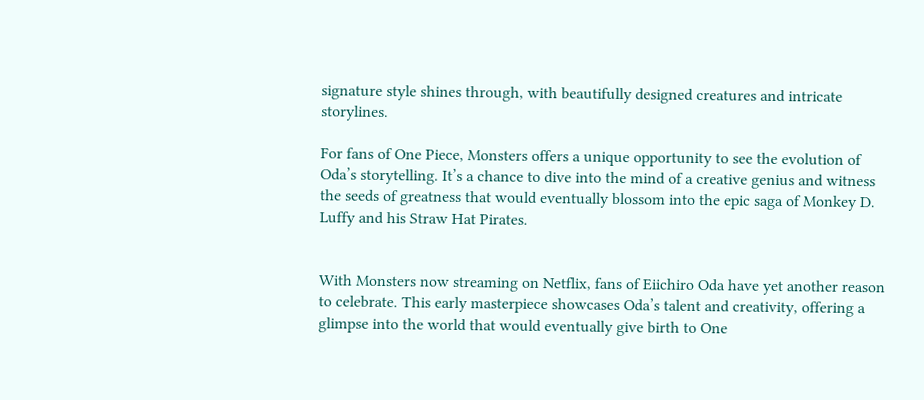signature style shines through, with beautifully designed creatures and intricate storylines.

For fans of One Piece, Monsters offers a unique opportunity to see the evolution of Oda’s storytelling. It’s a chance to dive into the mind of a creative genius and witness the seeds of greatness that would eventually blossom into the epic saga of Monkey D. Luffy and his Straw Hat Pirates.


With Monsters now streaming on Netflix, fans of Eiichiro Oda have yet another reason to celebrate. This early masterpiece showcases Oda’s talent and creativity, offering a glimpse into the world that would eventually give birth to One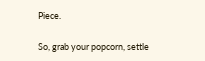Piece.

So, grab your popcorn, settle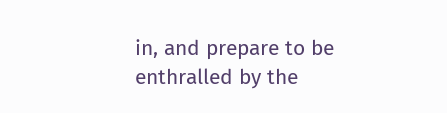in, and prepare to be enthralled by the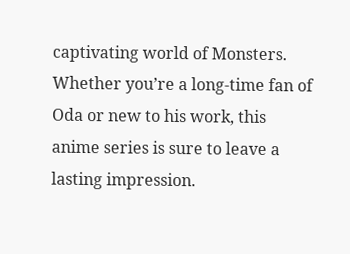captivating world of Monsters. Whether you’re a long-time fan of Oda or new to his work, this anime series is sure to leave a lasting impression.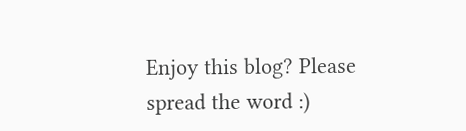Enjoy this blog? Please spread the word :)